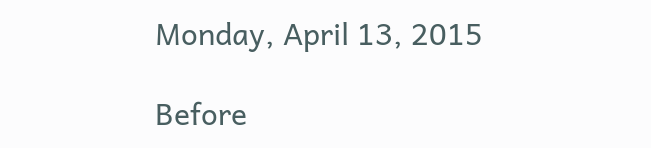Monday, April 13, 2015

Before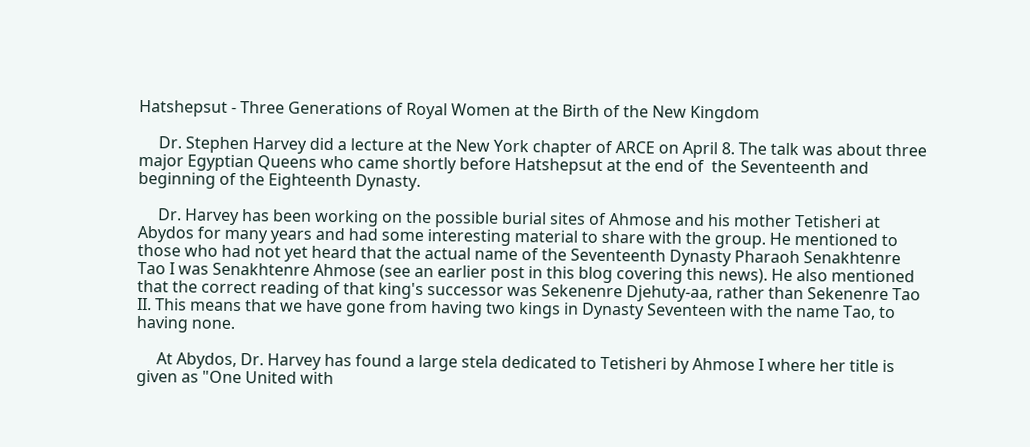Hatshepsut - Three Generations of Royal Women at the Birth of the New Kingdom

     Dr. Stephen Harvey did a lecture at the New York chapter of ARCE on April 8. The talk was about three major Egyptian Queens who came shortly before Hatshepsut at the end of  the Seventeenth and beginning of the Eighteenth Dynasty.

     Dr. Harvey has been working on the possible burial sites of Ahmose and his mother Tetisheri at Abydos for many years and had some interesting material to share with the group. He mentioned to those who had not yet heard that the actual name of the Seventeenth Dynasty Pharaoh Senakhtenre Tao I was Senakhtenre Ahmose (see an earlier post in this blog covering this news). He also mentioned that the correct reading of that king's successor was Sekenenre Djehuty-aa, rather than Sekenenre Tao II. This means that we have gone from having two kings in Dynasty Seventeen with the name Tao, to having none.

     At Abydos, Dr. Harvey has found a large stela dedicated to Tetisheri by Ahmose I where her title is given as "One United with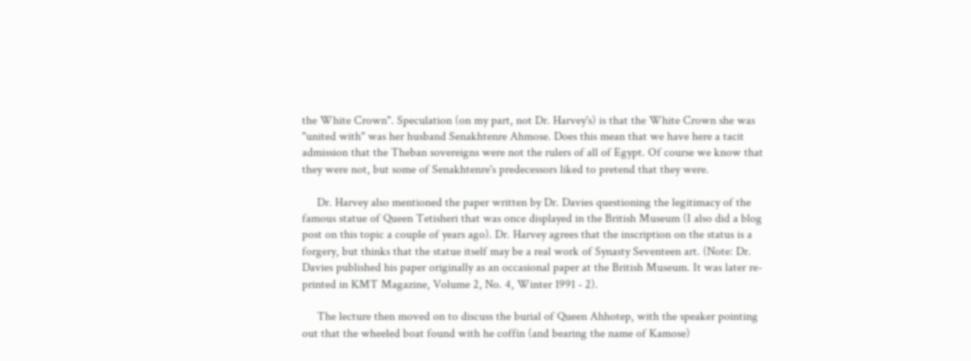the White Crown". Speculation (on my part, not Dr. Harvey's) is that the White Crown she was "united with" was her husband Senakhtenre Ahmose. Does this mean that we have here a tacit admission that the Theban sovereigns were not the rulers of all of Egypt. Of course we know that they were not, but some of Senakhtenre's predecessors liked to pretend that they were.

     Dr. Harvey also mentioned the paper written by Dr. Davies questioning the legitimacy of the famous statue of Queen Tetisheri that was once displayed in the British Museum (I also did a blog post on this topic a couple of years ago). Dr. Harvey agrees that the inscription on the status is a forgery, but thinks that the statue itself may be a real work of Synasty Seventeen art. (Note: Dr. Davies published his paper originally as an occasional paper at the British Museum. It was later re-printed in KMT Magazine, Volume 2, No. 4, Winter 1991 - 2).

     The lecture then moved on to discuss the burial of Queen Ahhotep, with the speaker pointing out that the wheeled boat found with he coffin (and bearing the name of Kamose)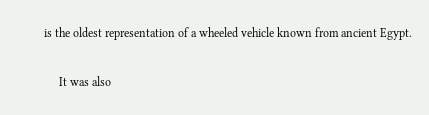is the oldest representation of a wheeled vehicle known from ancient Egypt.

     It was also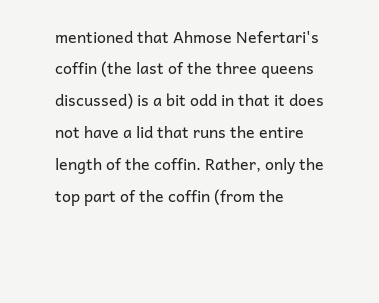mentioned that Ahmose Nefertari's coffin (the last of the three queens discussed) is a bit odd in that it does not have a lid that runs the entire length of the coffin. Rather, only the top part of the coffin (from the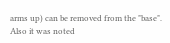arms up) can be removed from the "base". Also it was noted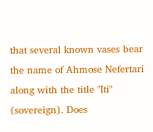that several known vases bear the name of Ahmose Nefertari along with the title "Iti" (sovereign). Does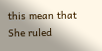this mean that She ruled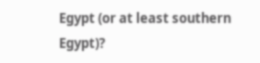Egypt (or at least southern Egypt)?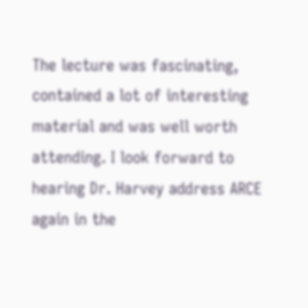The lecture was fascinating, contained a lot of interesting material and was well worth attending. I look forward to hearing Dr. Harvey address ARCE again in the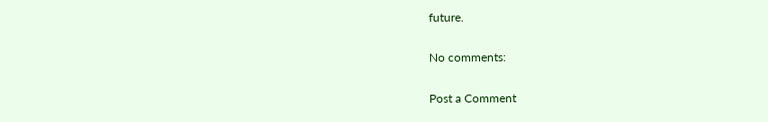future.

No comments:

Post a Comment